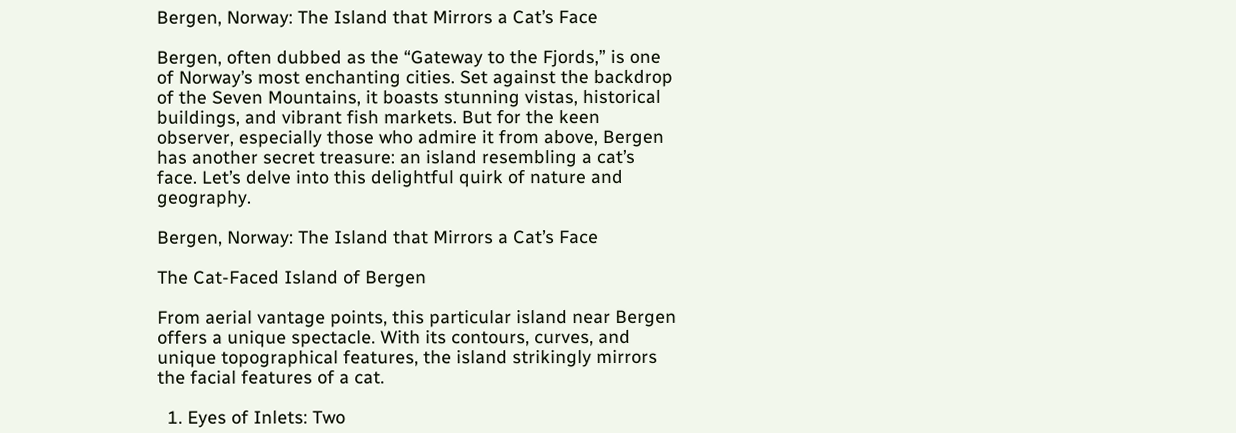Bergen, Norway: The Island that Mirrors a Cat’s Face

Bergen, often dubbed as the “Gateway to the Fjords,” is one of Norway’s most enchanting cities. Set against the backdrop of the Seven Mountains, it boasts stunning vistas, historical buildings, and vibrant fish markets. But for the keen observer, especially those who admire it from above, Bergen has another secret treasure: an island resembling a cat’s face. Let’s delve into this delightful quirk of nature and geography.

Bergen, Norway: The Island that Mirrors a Cat’s Face

The Cat-Faced Island of Bergen

From aerial vantage points, this particular island near Bergen offers a unique spectacle. With its contours, curves, and unique topographical features, the island strikingly mirrors the facial features of a cat.

  1. Eyes of Inlets: Two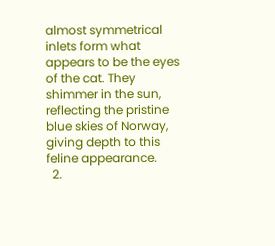almost symmetrical inlets form what appears to be the eyes of the cat. They shimmer in the sun, reflecting the pristine blue skies of Norway, giving depth to this feline appearance.
  2.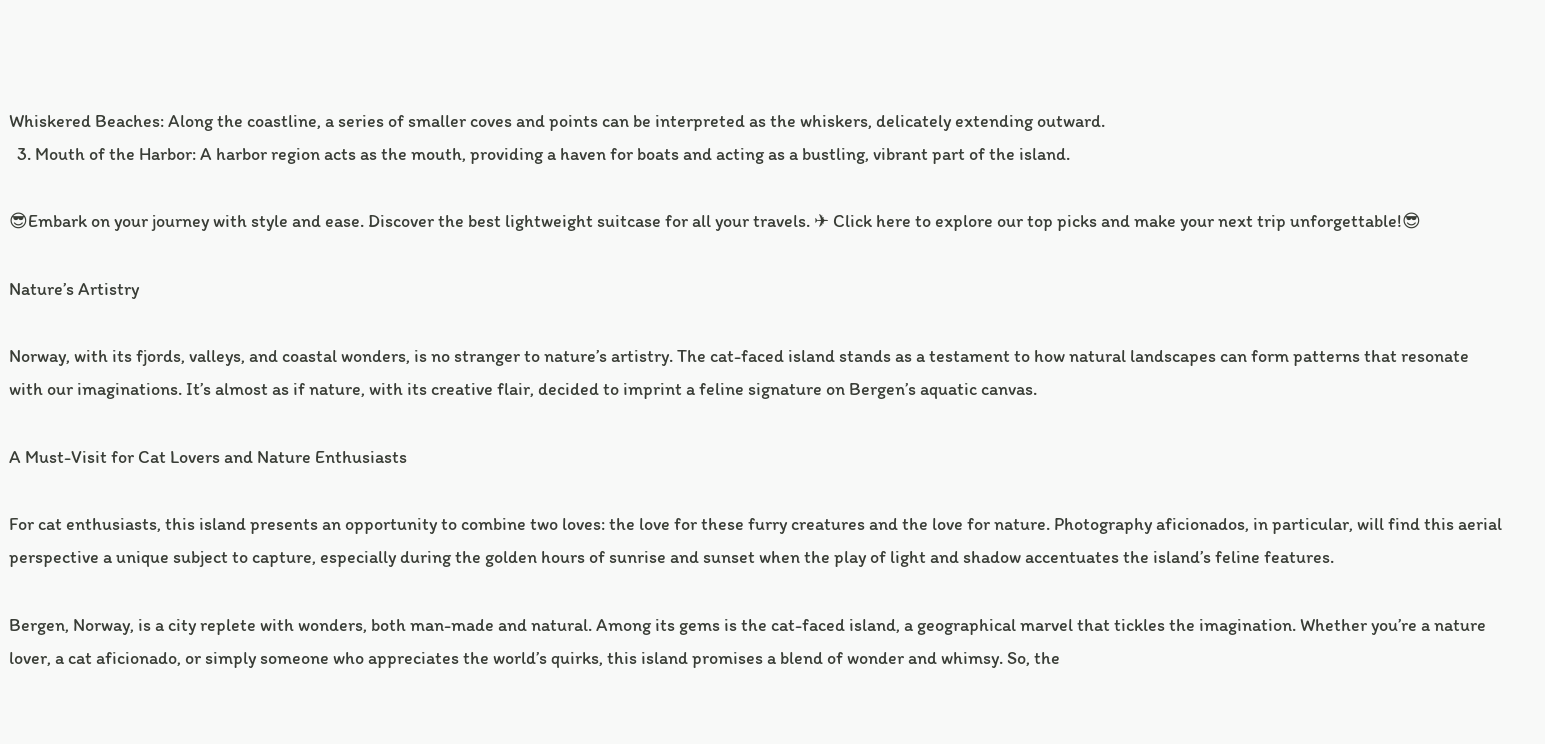Whiskered Beaches: Along the coastline, a series of smaller coves and points can be interpreted as the whiskers, delicately extending outward.
  3. Mouth of the Harbor: A harbor region acts as the mouth, providing a haven for boats and acting as a bustling, vibrant part of the island.

😎Embark on your journey with style and ease. Discover the best lightweight suitcase for all your travels. ✈ Click here to explore our top picks and make your next trip unforgettable!😎

Nature’s Artistry

Norway, with its fjords, valleys, and coastal wonders, is no stranger to nature’s artistry. The cat-faced island stands as a testament to how natural landscapes can form patterns that resonate with our imaginations. It’s almost as if nature, with its creative flair, decided to imprint a feline signature on Bergen’s aquatic canvas.

A Must-Visit for Cat Lovers and Nature Enthusiasts

For cat enthusiasts, this island presents an opportunity to combine two loves: the love for these furry creatures and the love for nature. Photography aficionados, in particular, will find this aerial perspective a unique subject to capture, especially during the golden hours of sunrise and sunset when the play of light and shadow accentuates the island’s feline features.

Bergen, Norway, is a city replete with wonders, both man-made and natural. Among its gems is the cat-faced island, a geographical marvel that tickles the imagination. Whether you’re a nature lover, a cat aficionado, or simply someone who appreciates the world’s quirks, this island promises a blend of wonder and whimsy. So, the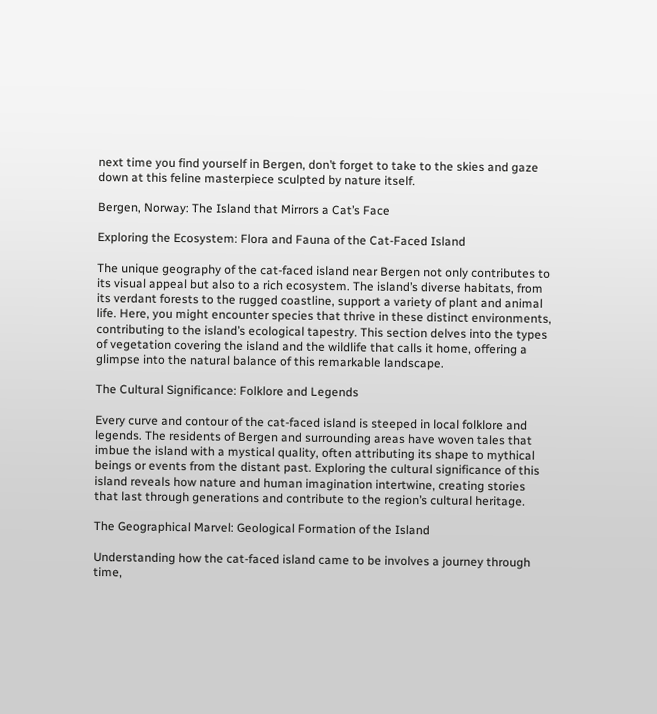next time you find yourself in Bergen, don’t forget to take to the skies and gaze down at this feline masterpiece sculpted by nature itself.

Bergen, Norway: The Island that Mirrors a Cat’s Face

Exploring the Ecosystem: Flora and Fauna of the Cat-Faced Island

The unique geography of the cat-faced island near Bergen not only contributes to its visual appeal but also to a rich ecosystem. The island’s diverse habitats, from its verdant forests to the rugged coastline, support a variety of plant and animal life. Here, you might encounter species that thrive in these distinct environments, contributing to the island’s ecological tapestry. This section delves into the types of vegetation covering the island and the wildlife that calls it home, offering a glimpse into the natural balance of this remarkable landscape.

The Cultural Significance: Folklore and Legends

Every curve and contour of the cat-faced island is steeped in local folklore and legends. The residents of Bergen and surrounding areas have woven tales that imbue the island with a mystical quality, often attributing its shape to mythical beings or events from the distant past. Exploring the cultural significance of this island reveals how nature and human imagination intertwine, creating stories that last through generations and contribute to the region’s cultural heritage.

The Geographical Marvel: Geological Formation of the Island

Understanding how the cat-faced island came to be involves a journey through time,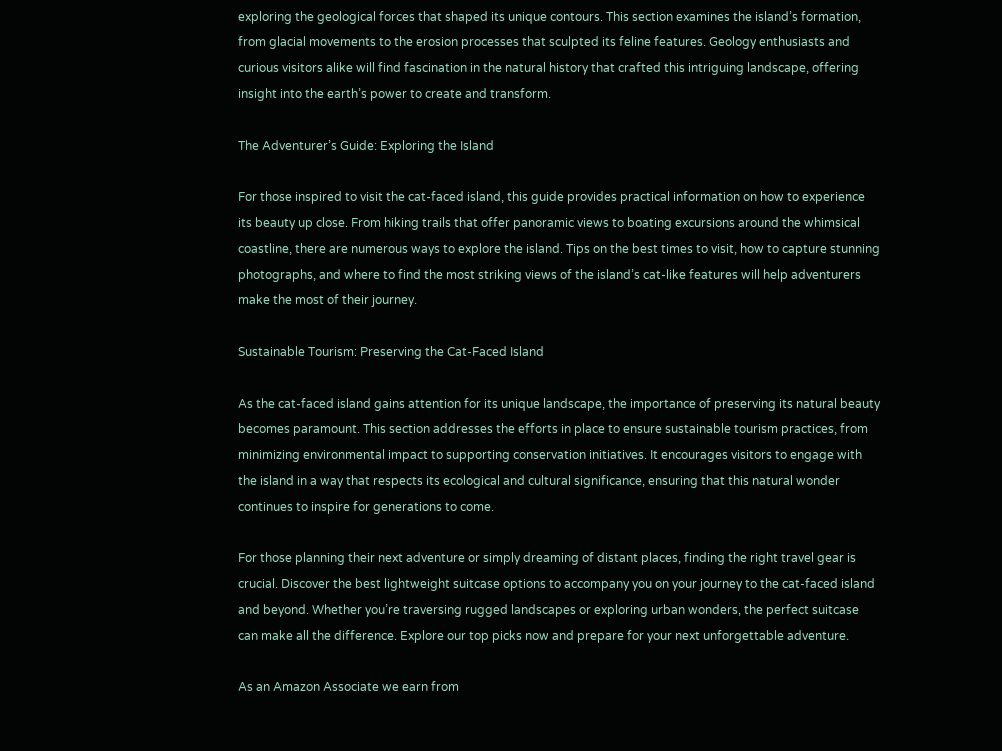exploring the geological forces that shaped its unique contours. This section examines the island’s formation, from glacial movements to the erosion processes that sculpted its feline features. Geology enthusiasts and curious visitors alike will find fascination in the natural history that crafted this intriguing landscape, offering insight into the earth’s power to create and transform.

The Adventurer’s Guide: Exploring the Island

For those inspired to visit the cat-faced island, this guide provides practical information on how to experience its beauty up close. From hiking trails that offer panoramic views to boating excursions around the whimsical coastline, there are numerous ways to explore the island. Tips on the best times to visit, how to capture stunning photographs, and where to find the most striking views of the island’s cat-like features will help adventurers make the most of their journey.

Sustainable Tourism: Preserving the Cat-Faced Island

As the cat-faced island gains attention for its unique landscape, the importance of preserving its natural beauty becomes paramount. This section addresses the efforts in place to ensure sustainable tourism practices, from minimizing environmental impact to supporting conservation initiatives. It encourages visitors to engage with the island in a way that respects its ecological and cultural significance, ensuring that this natural wonder continues to inspire for generations to come.

For those planning their next adventure or simply dreaming of distant places, finding the right travel gear is crucial. Discover the best lightweight suitcase options to accompany you on your journey to the cat-faced island and beyond. Whether you’re traversing rugged landscapes or exploring urban wonders, the perfect suitcase can make all the difference. Explore our top picks now and prepare for your next unforgettable adventure.

As an Amazon Associate we earn from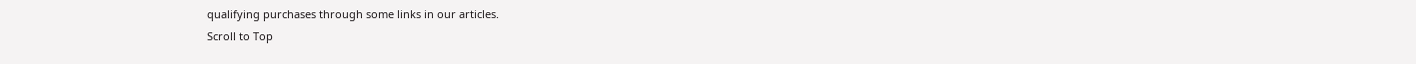qualifying purchases through some links in our articles.
Scroll to Top